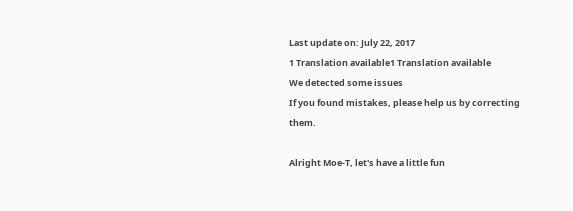Last update on: July 22, 2017
1 Translation available1 Translation available
We detected some issues
If you found mistakes, please help us by correcting them.

Alright Moe-T, let's have a little fun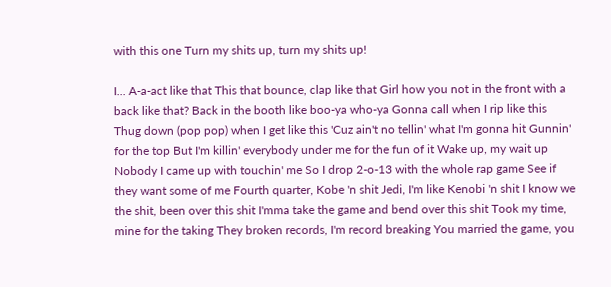with this one Turn my shits up, turn my shits up!

I... A-a-act like that This that bounce, clap like that Girl how you not in the front with a back like that? Back in the booth like boo-ya who-ya Gonna call when I rip like this Thug down (pop pop) when I get like this 'Cuz ain't no tellin' what I'm gonna hit Gunnin' for the top But I'm killin' everybody under me for the fun of it Wake up, my wait up Nobody I came up with touchin' me So I drop 2-o-13 with the whole rap game See if they want some of me Fourth quarter, Kobe 'n shit Jedi, I'm like Kenobi 'n shit I know we the shit, been over this shit I'mma take the game and bend over this shit Took my time, mine for the taking They broken records, I'm record breaking You married the game, you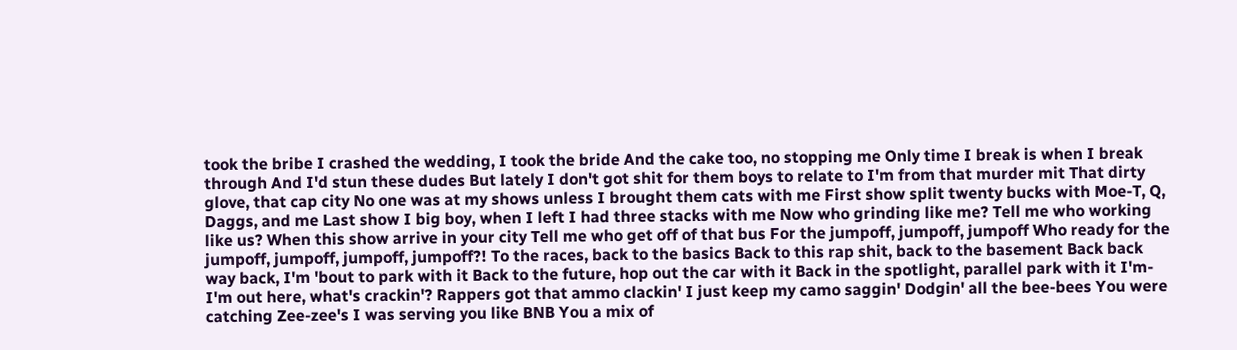took the bribe I crashed the wedding, I took the bride And the cake too, no stopping me Only time I break is when I break through And I'd stun these dudes But lately I don't got shit for them boys to relate to I'm from that murder mit That dirty glove, that cap city No one was at my shows unless I brought them cats with me First show split twenty bucks with Moe-T, Q, Daggs, and me Last show I big boy, when I left I had three stacks with me Now who grinding like me? Tell me who working like us? When this show arrive in your city Tell me who get off of that bus For the jumpoff, jumpoff, jumpoff Who ready for the jumpoff, jumpoff, jumpoff, jumpoff?! To the races, back to the basics Back to this rap shit, back to the basement Back back way back, I'm 'bout to park with it Back to the future, hop out the car with it Back in the spotlight, parallel park with it I'm-I'm out here, what's crackin'? Rappers got that ammo clackin' I just keep my camo saggin' Dodgin' all the bee-bees You were catching Zee-zee's I was serving you like BNB You a mix of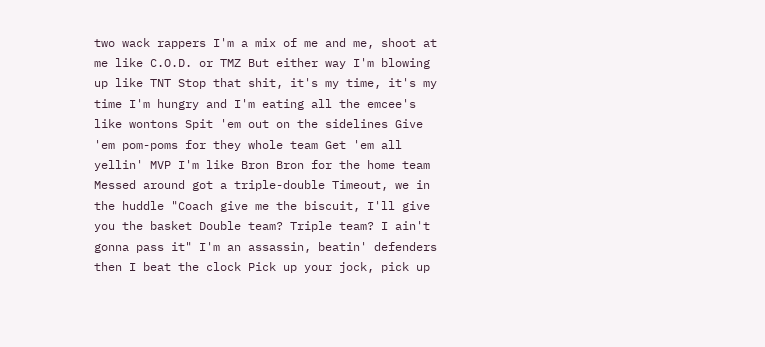two wack rappers I'm a mix of me and me, shoot at me like C.O.D. or TMZ But either way I'm blowing up like TNT Stop that shit, it's my time, it's my time I'm hungry and I'm eating all the emcee's like wontons Spit 'em out on the sidelines Give 'em pom-poms for they whole team Get 'em all yellin' MVP I'm like Bron Bron for the home team Messed around got a triple-double Timeout, we in the huddle "Coach give me the biscuit, I'll give you the basket Double team? Triple team? I ain't gonna pass it" I'm an assassin, beatin' defenders then I beat the clock Pick up your jock, pick up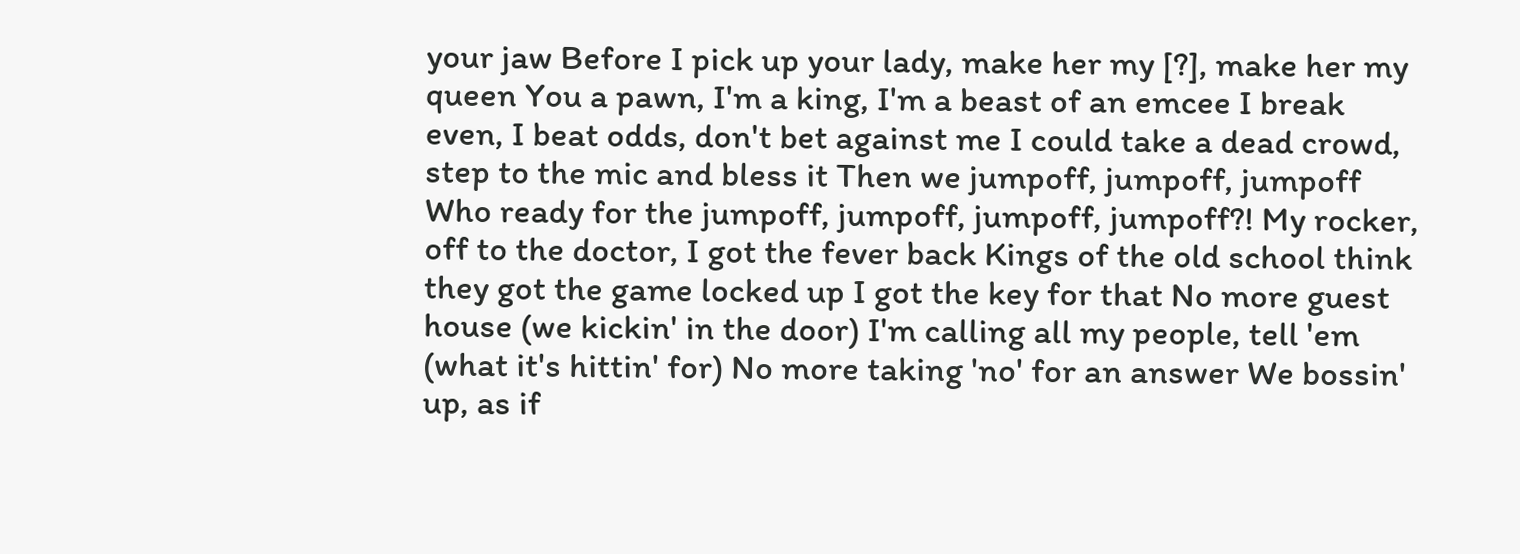your jaw Before I pick up your lady, make her my [?], make her my queen You a pawn, I'm a king, I'm a beast of an emcee I break even, I beat odds, don't bet against me I could take a dead crowd, step to the mic and bless it Then we jumpoff, jumpoff, jumpoff Who ready for the jumpoff, jumpoff, jumpoff, jumpoff?! My rocker, off to the doctor, I got the fever back Kings of the old school think they got the game locked up I got the key for that No more guest house (we kickin' in the door) I'm calling all my people, tell 'em (what it's hittin' for) No more taking 'no' for an answer We bossin' up, as if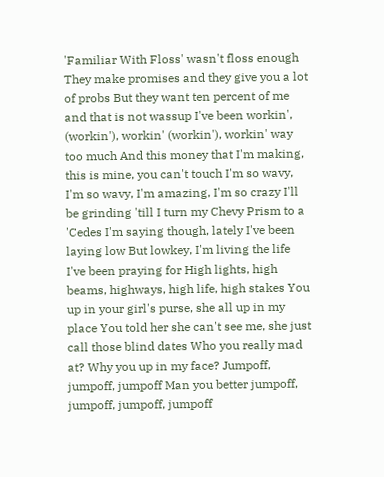'Familiar With Floss' wasn't floss enough They make promises and they give you a lot of probs But they want ten percent of me and that is not wassup I've been workin', (workin'), workin' (workin'), workin' way too much And this money that I'm making, this is mine, you can't touch I'm so wavy, I'm so wavy, I'm amazing, I'm so crazy I'll be grinding 'till I turn my Chevy Prism to a 'Cedes I'm saying though, lately I've been laying low But lowkey, I'm living the life I've been praying for High lights, high beams, highways, high life, high stakes You up in your girl's purse, she all up in my place You told her she can't see me, she just call those blind dates Who you really mad at? Why you up in my face? Jumpoff, jumpoff, jumpoff Man you better jumpoff, jumpoff, jumpoff, jumpoff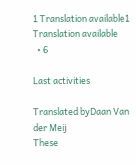1 Translation available1 Translation available
  • 6

Last activities

Translated byDaan Van der Meij
These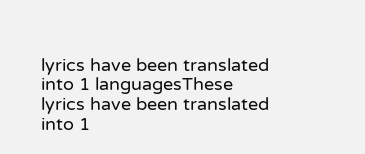lyrics have been translated into 1 languagesThese lyrics have been translated into 1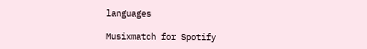languages

Musixmatch for Spotify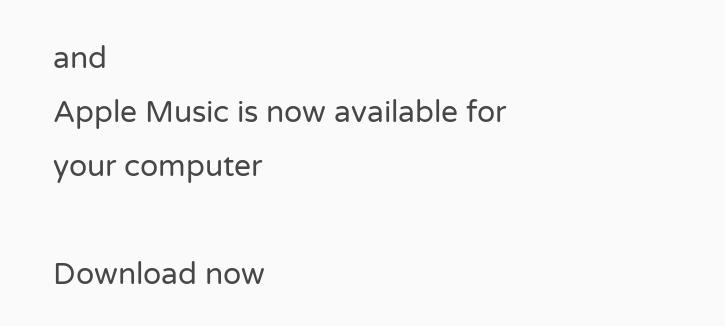and
Apple Music is now available for
your computer

Download now